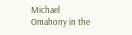Michael Omahony in the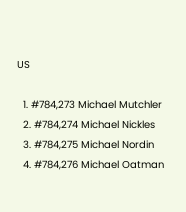US

  1. #784,273 Michael Mutchler
  2. #784,274 Michael Nickles
  3. #784,275 Michael Nordin
  4. #784,276 Michael Oatman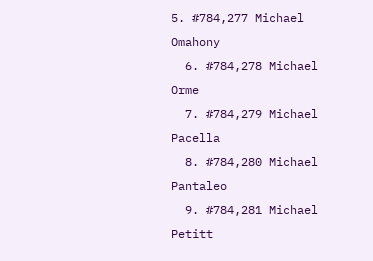5. #784,277 Michael Omahony
  6. #784,278 Michael Orme
  7. #784,279 Michael Pacella
  8. #784,280 Michael Pantaleo
  9. #784,281 Michael Petitt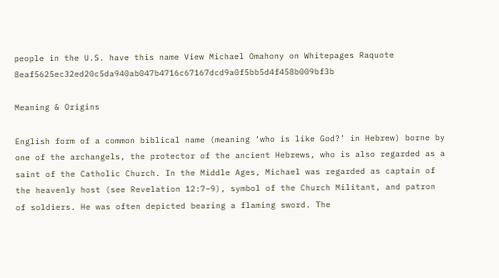people in the U.S. have this name View Michael Omahony on Whitepages Raquote 8eaf5625ec32ed20c5da940ab047b4716c67167dcd9a0f5bb5d4f458b009bf3b

Meaning & Origins

English form of a common biblical name (meaning ‘who is like God?’ in Hebrew) borne by one of the archangels, the protector of the ancient Hebrews, who is also regarded as a saint of the Catholic Church. In the Middle Ages, Michael was regarded as captain of the heavenly host (see Revelation 12:7–9), symbol of the Church Militant, and patron of soldiers. He was often depicted bearing a flaming sword. The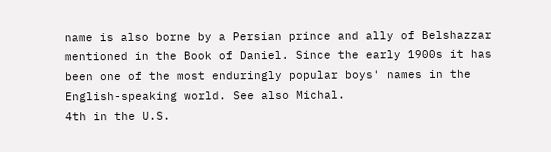name is also borne by a Persian prince and ally of Belshazzar mentioned in the Book of Daniel. Since the early 1900s it has been one of the most enduringly popular boys' names in the English-speaking world. See also Michal.
4th in the U.S.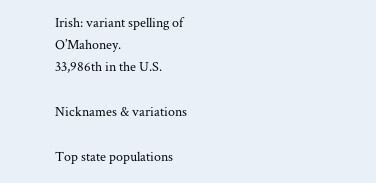Irish: variant spelling of O’Mahoney.
33,986th in the U.S.

Nicknames & variations

Top state populations